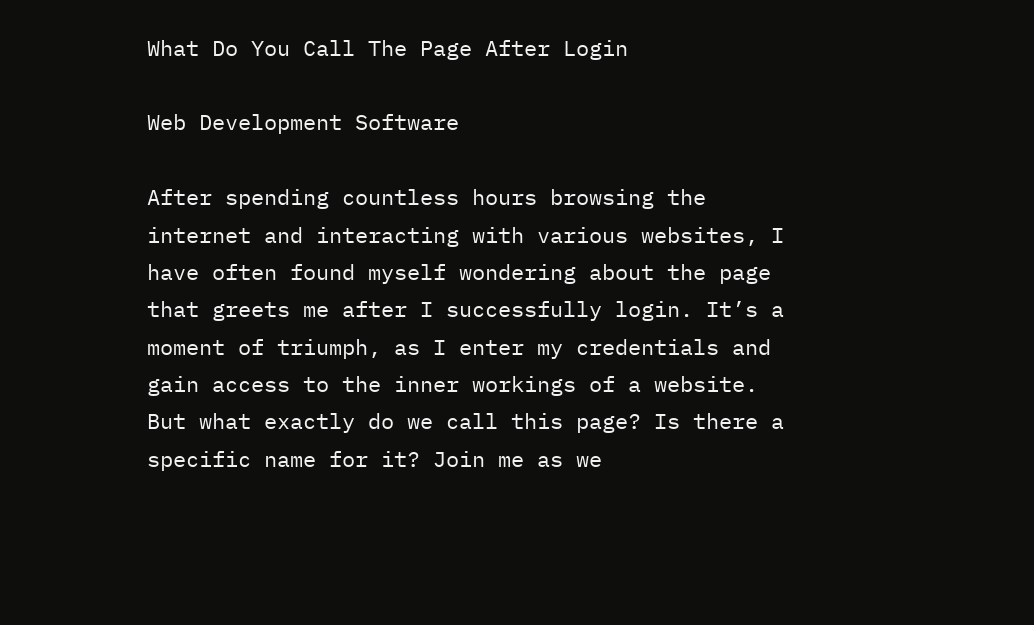What Do You Call The Page After Login

Web Development Software

After spending countless hours browsing the internet and interacting with various websites, I have often found myself wondering about the page that greets me after I successfully login. It’s a moment of triumph, as I enter my credentials and gain access to the inner workings of a website. But what exactly do we call this page? Is there a specific name for it? Join me as we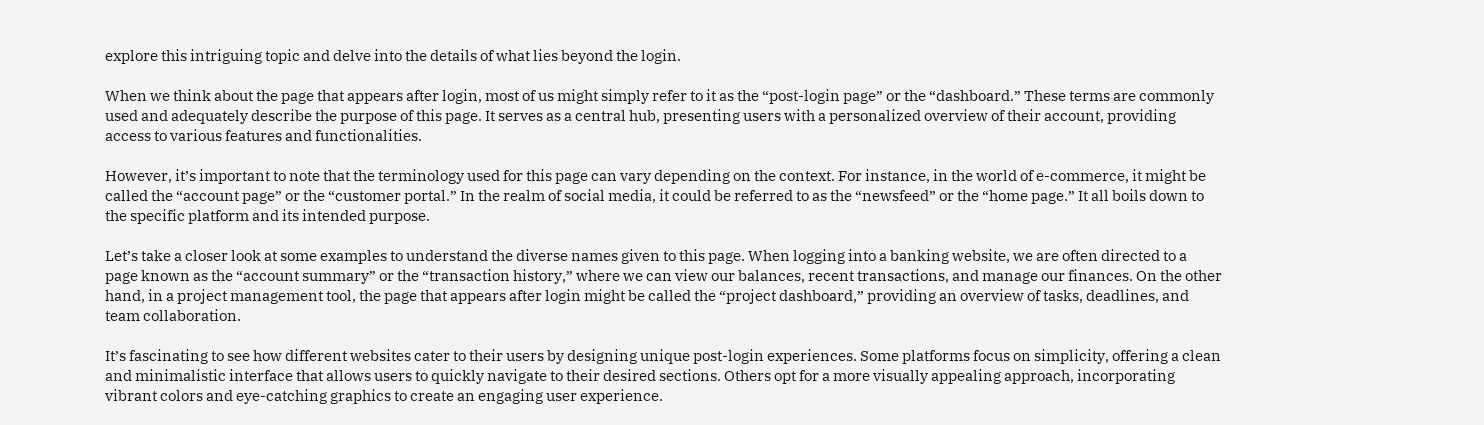explore this intriguing topic and delve into the details of what lies beyond the login.

When we think about the page that appears after login, most of us might simply refer to it as the “post-login page” or the “dashboard.” These terms are commonly used and adequately describe the purpose of this page. It serves as a central hub, presenting users with a personalized overview of their account, providing access to various features and functionalities.

However, it’s important to note that the terminology used for this page can vary depending on the context. For instance, in the world of e-commerce, it might be called the “account page” or the “customer portal.” In the realm of social media, it could be referred to as the “newsfeed” or the “home page.” It all boils down to the specific platform and its intended purpose.

Let’s take a closer look at some examples to understand the diverse names given to this page. When logging into a banking website, we are often directed to a page known as the “account summary” or the “transaction history,” where we can view our balances, recent transactions, and manage our finances. On the other hand, in a project management tool, the page that appears after login might be called the “project dashboard,” providing an overview of tasks, deadlines, and team collaboration.

It’s fascinating to see how different websites cater to their users by designing unique post-login experiences. Some platforms focus on simplicity, offering a clean and minimalistic interface that allows users to quickly navigate to their desired sections. Others opt for a more visually appealing approach, incorporating vibrant colors and eye-catching graphics to create an engaging user experience.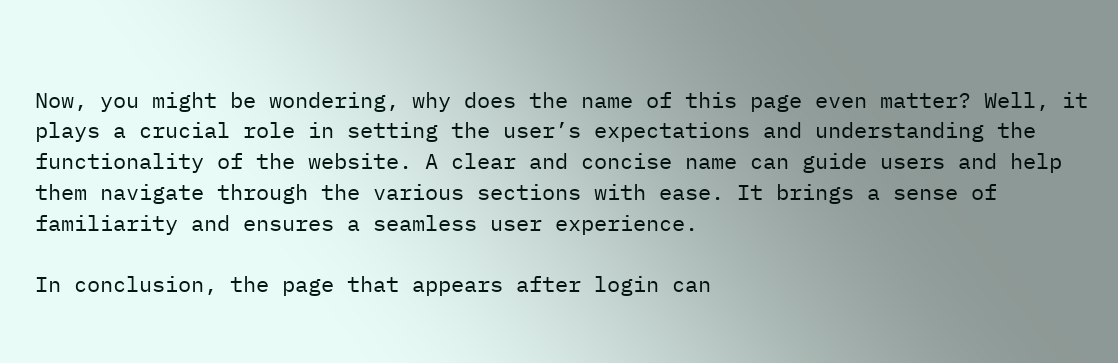Now, you might be wondering, why does the name of this page even matter? Well, it plays a crucial role in setting the user’s expectations and understanding the functionality of the website. A clear and concise name can guide users and help them navigate through the various sections with ease. It brings a sense of familiarity and ensures a seamless user experience.

In conclusion, the page that appears after login can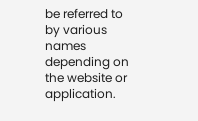be referred to by various names depending on the website or application.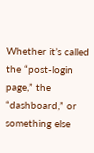Whether it’s called the “post-login page,” the “dashboard,” or something else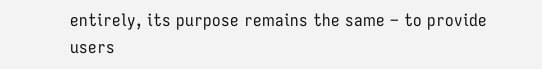entirely, its purpose remains the same – to provide users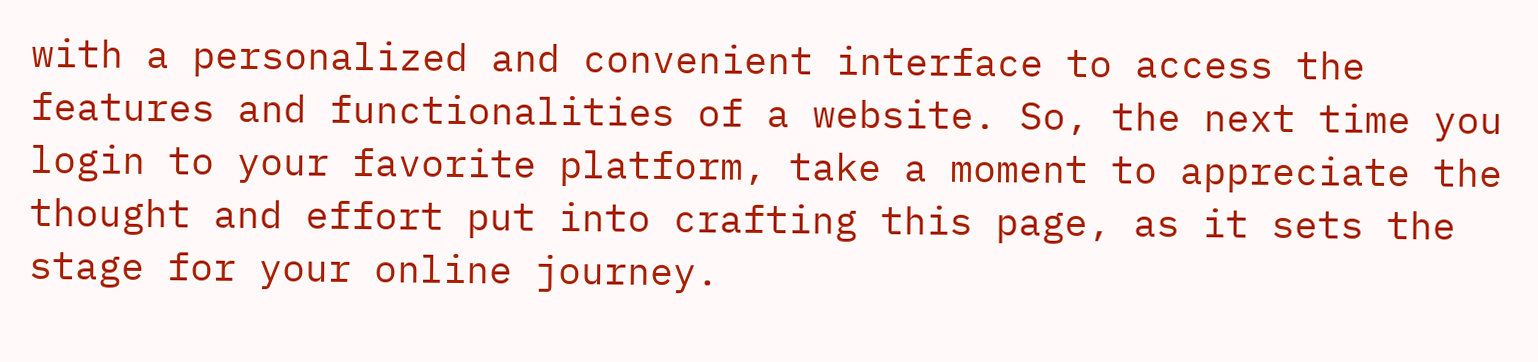with a personalized and convenient interface to access the features and functionalities of a website. So, the next time you login to your favorite platform, take a moment to appreciate the thought and effort put into crafting this page, as it sets the stage for your online journey.